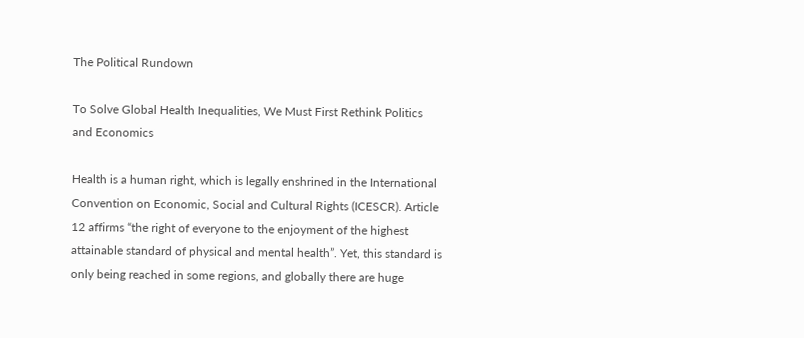The Political Rundown

To Solve Global Health Inequalities, We Must First Rethink Politics and Economics

Health is a human right, which is legally enshrined in the International Convention on Economic, Social and Cultural Rights (ICESCR). Article 12 affirms “the right of everyone to the enjoyment of the highest attainable standard of physical and mental health”. Yet, this standard is only being reached in some regions, and globally there are huge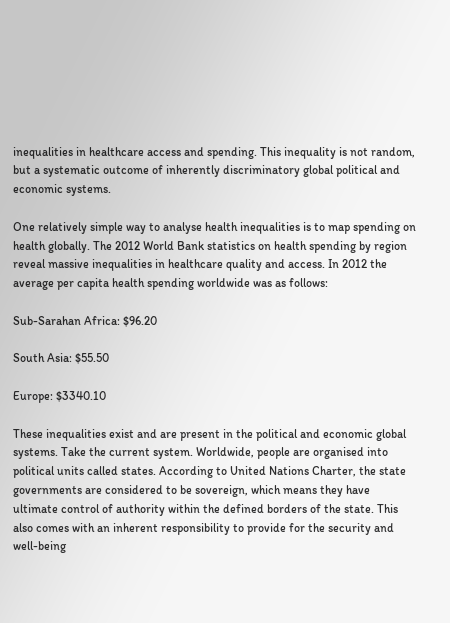inequalities in healthcare access and spending. This inequality is not random, but a systematic outcome of inherently discriminatory global political and economic systems.

One relatively simple way to analyse health inequalities is to map spending on health globally. The 2012 World Bank statistics on health spending by region reveal massive inequalities in healthcare quality and access. In 2012 the average per capita health spending worldwide was as follows:

Sub-Sarahan Africa: $96.20

South Asia: $55.50

Europe: $3340.10

These inequalities exist and are present in the political and economic global systems. Take the current system. Worldwide, people are organised into political units called states. According to United Nations Charter, the state governments are considered to be sovereign, which means they have ultimate control of authority within the defined borders of the state. This also comes with an inherent responsibility to provide for the security and well-being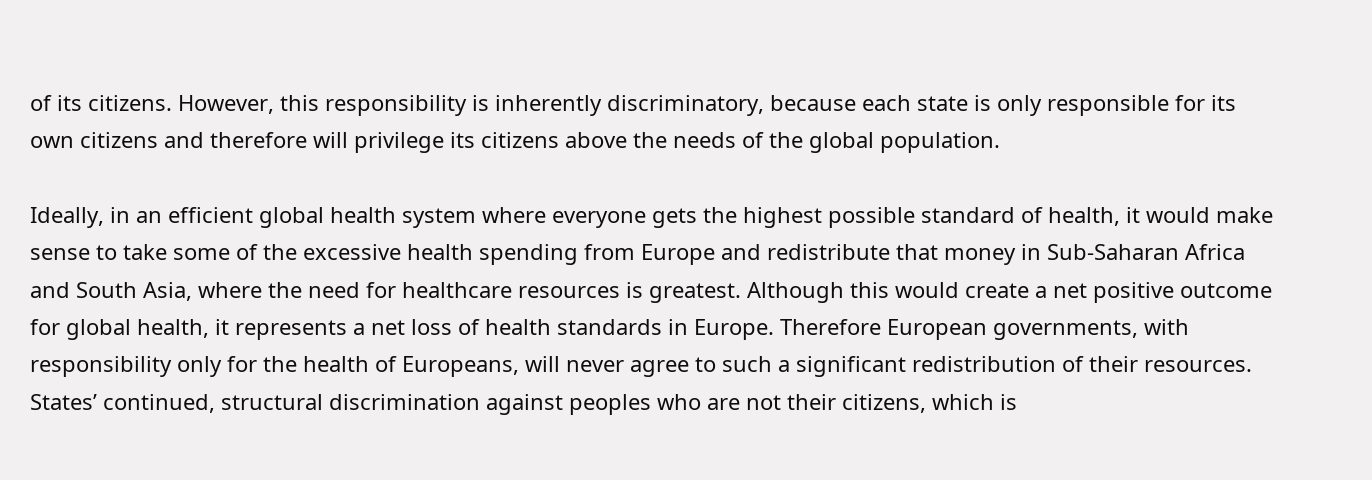of its citizens. However, this responsibility is inherently discriminatory, because each state is only responsible for its own citizens and therefore will privilege its citizens above the needs of the global population.

Ideally, in an efficient global health system where everyone gets the highest possible standard of health, it would make sense to take some of the excessive health spending from Europe and redistribute that money in Sub-Saharan Africa and South Asia, where the need for healthcare resources is greatest. Although this would create a net positive outcome for global health, it represents a net loss of health standards in Europe. Therefore European governments, with responsibility only for the health of Europeans, will never agree to such a significant redistribution of their resources. States’ continued, structural discrimination against peoples who are not their citizens, which is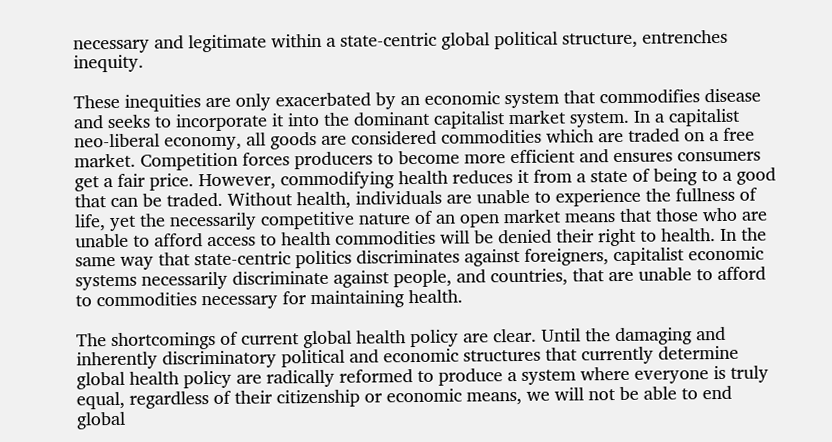necessary and legitimate within a state-centric global political structure, entrenches inequity.

These inequities are only exacerbated by an economic system that commodifies disease and seeks to incorporate it into the dominant capitalist market system. In a capitalist neo-liberal economy, all goods are considered commodities which are traded on a free market. Competition forces producers to become more efficient and ensures consumers get a fair price. However, commodifying health reduces it from a state of being to a good that can be traded. Without health, individuals are unable to experience the fullness of life, yet the necessarily competitive nature of an open market means that those who are unable to afford access to health commodities will be denied their right to health. In the same way that state-centric politics discriminates against foreigners, capitalist economic systems necessarily discriminate against people, and countries, that are unable to afford to commodities necessary for maintaining health.

The shortcomings of current global health policy are clear. Until the damaging and inherently discriminatory political and economic structures that currently determine global health policy are radically reformed to produce a system where everyone is truly equal, regardless of their citizenship or economic means, we will not be able to end global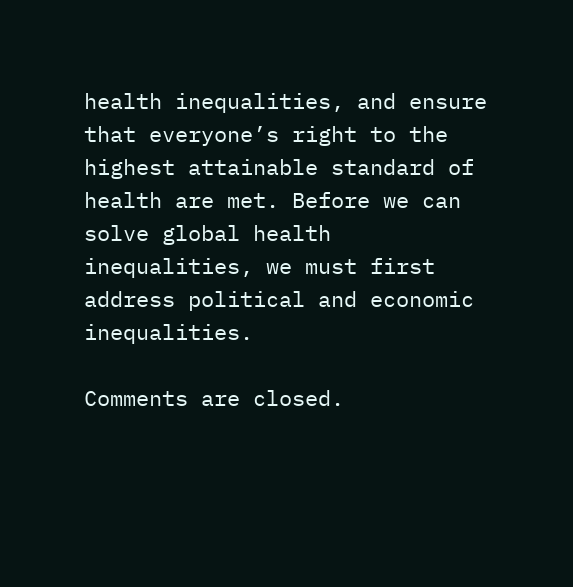health inequalities, and ensure that everyone’s right to the highest attainable standard of health are met. Before we can solve global health inequalities, we must first address political and economic inequalities.

Comments are closed.